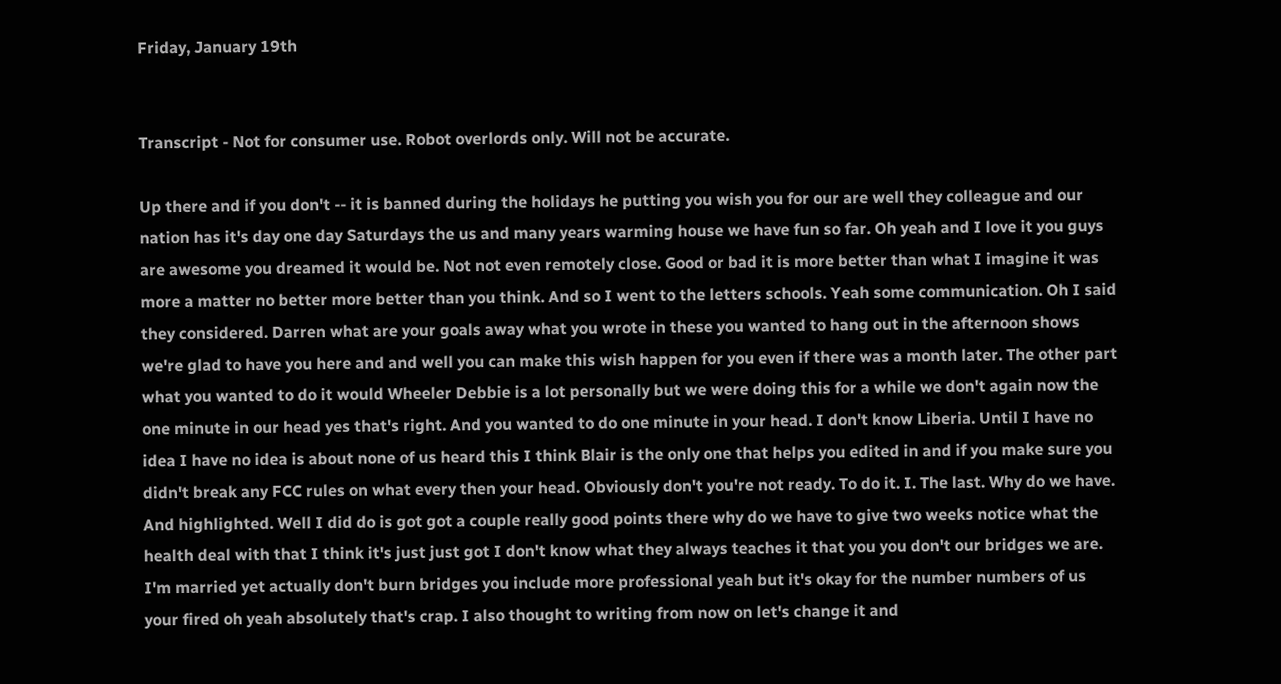Friday, January 19th


Transcript - Not for consumer use. Robot overlords only. Will not be accurate.

Up there and if you don't -- it is banned during the holidays he putting you wish you for our are well they colleague and our nation has it's day one day Saturdays the us and many years warming house we have fun so far. Oh yeah and I love it you guys are awesome you dreamed it would be. Not not even remotely close. Good or bad it is more better than what I imagine it was more a matter no better more better than you think. And so I went to the letters schools. Yeah some communication. Oh I said they considered. Darren what are your goals away what you wrote in these you wanted to hang out in the afternoon shows we're glad to have you here and and well you can make this wish happen for you even if there was a month later. The other part what you wanted to do it would Wheeler Debbie is a lot personally but we were doing this for a while we don't again now the one minute in our head yes that's right. And you wanted to do one minute in your head. I don't know Liberia. Until I have no idea I have no idea is about none of us heard this I think Blair is the only one that helps you edited in and if you make sure you didn't break any FCC rules on what every then your head. Obviously don't you're not ready. To do it. I. The last. Why do we have. And highlighted. Well I did do is got got a couple really good points there why do we have to give two weeks notice what the health deal with that I think it's just just got I don't know what they always teaches it that you you don't our bridges we are. I'm married yet actually don't burn bridges you include more professional yeah but it's okay for the number numbers of us your fired oh yeah absolutely that's crap. I also thought to writing from now on let's change it and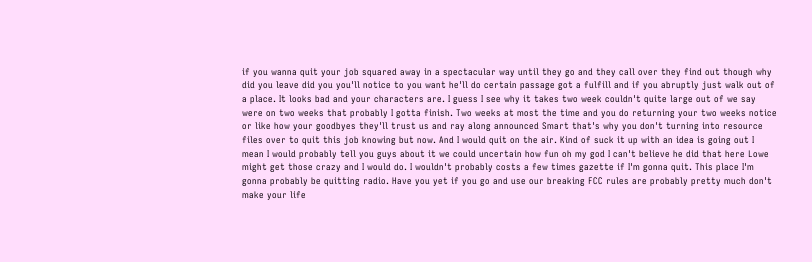if you wanna quit your job squared away in a spectacular way until they go and they call over they find out though why did you leave did you you'll notice to you want he'll do certain passage got a fulfill and if you abruptly just walk out of a place. It looks bad and your characters are. I guess I see why it takes two week couldn't quite large out of we say were on two weeks that probably I gotta finish. Two weeks at most the time and you do returning your two weeks notice or like how your goodbyes they'll trust us and ray along announced Smart that's why you don't turning into resource files over to quit this job knowing but now. And I would quit on the air. Kind of suck it up with an idea is going out I mean I would probably tell you guys about it we could uncertain how fun oh my god I can't believe he did that here Lowe might get those crazy and I would do. I wouldn't probably costs a few times gazette if I'm gonna quit. This place I'm gonna probably be quitting radio. Have you yet if you go and use our breaking FCC rules are probably pretty much don't make your life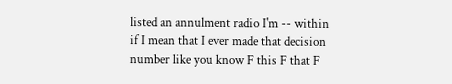listed an annulment radio I'm -- within if I mean that I ever made that decision number like you know F this F that F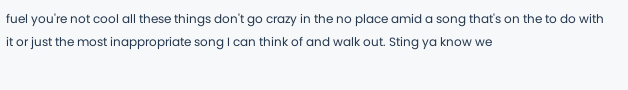fuel you're not cool all these things don't go crazy in the no place amid a song that's on the to do with it or just the most inappropriate song I can think of and walk out. Sting ya know we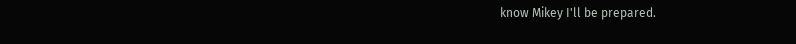know Mikey I'll be prepared.